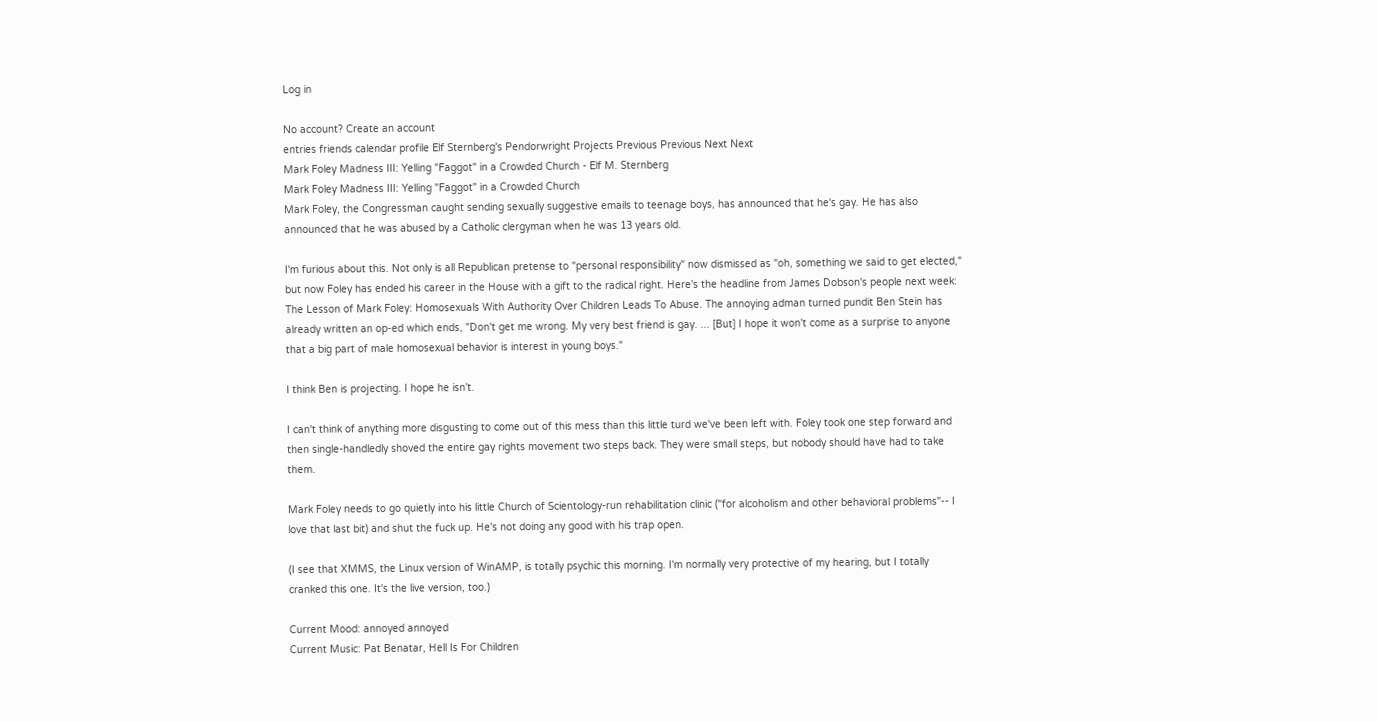Log in

No account? Create an account
entries friends calendar profile Elf Sternberg's Pendorwright Projects Previous Previous Next Next
Mark Foley Madness III: Yelling "Faggot" in a Crowded Church - Elf M. Sternberg
Mark Foley Madness III: Yelling "Faggot" in a Crowded Church
Mark Foley, the Congressman caught sending sexually suggestive emails to teenage boys, has announced that he's gay. He has also announced that he was abused by a Catholic clergyman when he was 13 years old.

I'm furious about this. Not only is all Republican pretense to "personal responsibility" now dismissed as "oh, something we said to get elected," but now Foley has ended his career in the House with a gift to the radical right. Here's the headline from James Dobson's people next week: The Lesson of Mark Foley: Homosexuals With Authority Over Children Leads To Abuse. The annoying adman turned pundit Ben Stein has already written an op-ed which ends, "Don't get me wrong. My very best friend is gay. ... [But] I hope it won't come as a surprise to anyone that a big part of male homosexual behavior is interest in young boys."

I think Ben is projecting. I hope he isn't.

I can't think of anything more disgusting to come out of this mess than this little turd we've been left with. Foley took one step forward and then single-handledly shoved the entire gay rights movement two steps back. They were small steps, but nobody should have had to take them.

Mark Foley needs to go quietly into his little Church of Scientology-run rehabilitation clinic ("for alcoholism and other behavioral problems"-- I love that last bit) and shut the fuck up. He's not doing any good with his trap open.

(I see that XMMS, the Linux version of WinAMP, is totally psychic this morning. I'm normally very protective of my hearing, but I totally cranked this one. It's the live version, too.)

Current Mood: annoyed annoyed
Current Music: Pat Benatar, Hell Is For Children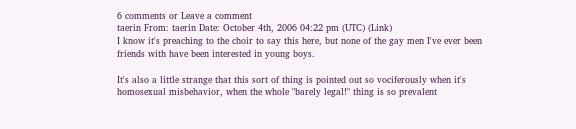6 comments or Leave a comment
taerin From: taerin Date: October 4th, 2006 04:22 pm (UTC) (Link)
I know it's preaching to the choir to say this here, but none of the gay men I've ever been friends with have been interested in young boys.

It's also a little strange that this sort of thing is pointed out so vociferously when it's homosexual misbehavior, when the whole "barely legal!" thing is so prevalent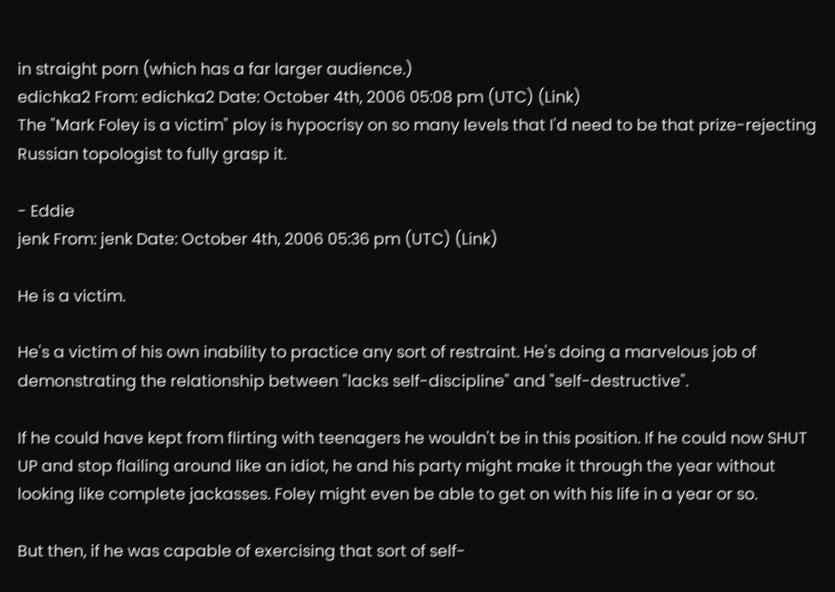in straight porn (which has a far larger audience.)
edichka2 From: edichka2 Date: October 4th, 2006 05:08 pm (UTC) (Link)
The "Mark Foley is a victim" ploy is hypocrisy on so many levels that I'd need to be that prize-rejecting Russian topologist to fully grasp it.

- Eddie
jenk From: jenk Date: October 4th, 2006 05:36 pm (UTC) (Link)

He is a victim.

He's a victim of his own inability to practice any sort of restraint. He's doing a marvelous job of demonstrating the relationship between "lacks self-discipline" and "self-destructive".

If he could have kept from flirting with teenagers he wouldn't be in this position. If he could now SHUT UP and stop flailing around like an idiot, he and his party might make it through the year without looking like complete jackasses. Foley might even be able to get on with his life in a year or so.

But then, if he was capable of exercising that sort of self-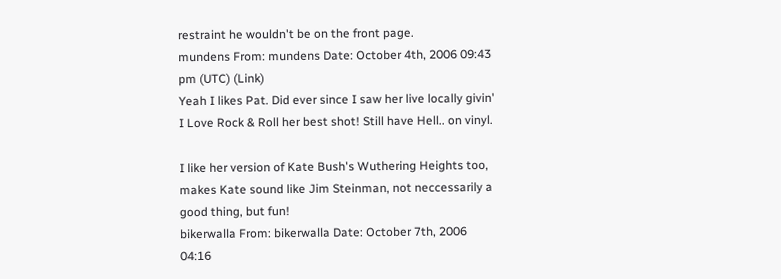restraint he wouldn't be on the front page.
mundens From: mundens Date: October 4th, 2006 09:43 pm (UTC) (Link)
Yeah I likes Pat. Did ever since I saw her live locally givin' I Love Rock & Roll her best shot! Still have Hell.. on vinyl.

I like her version of Kate Bush's Wuthering Heights too, makes Kate sound like Jim Steinman, not neccessarily a good thing, but fun!
bikerwalla From: bikerwalla Date: October 7th, 2006 04:16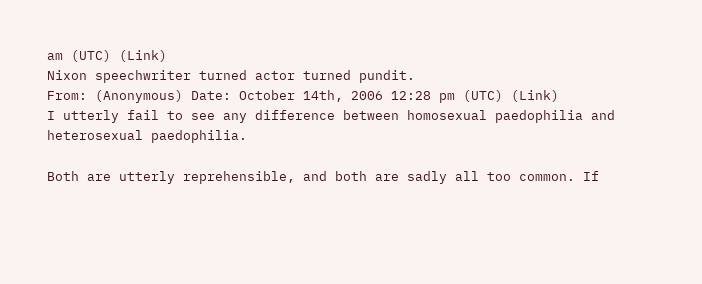am (UTC) (Link)
Nixon speechwriter turned actor turned pundit.
From: (Anonymous) Date: October 14th, 2006 12:28 pm (UTC) (Link)
I utterly fail to see any difference between homosexual paedophilia and heterosexual paedophilia.

Both are utterly reprehensible, and both are sadly all too common. If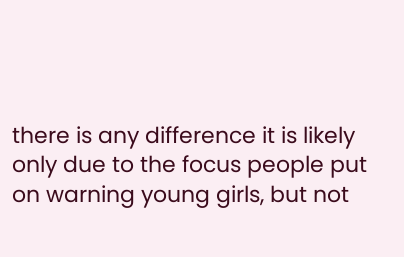there is any difference it is likely only due to the focus people put on warning young girls, but not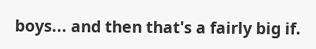boys... and then that's a fairly big if.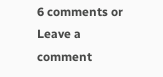6 comments or Leave a comment